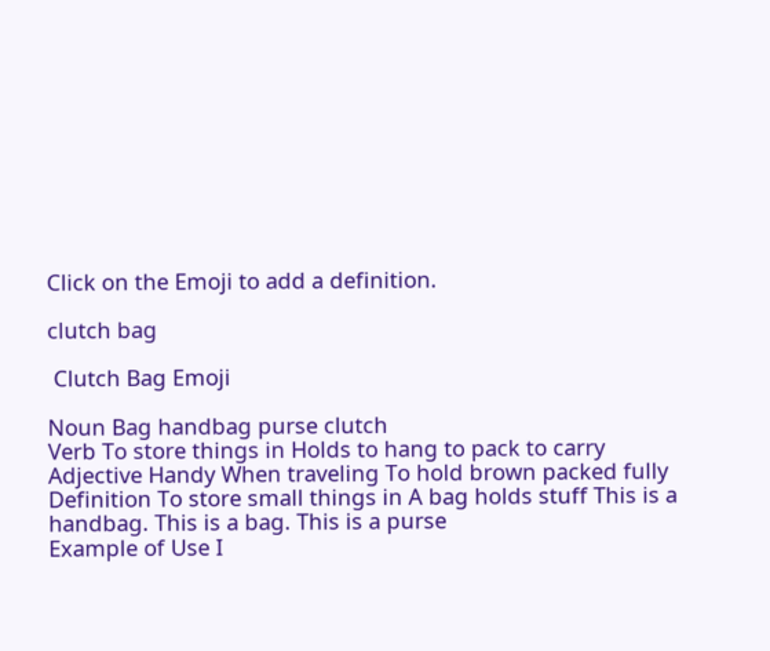Click on the Emoji to add a definition.

clutch bag

 Clutch Bag Emoji

Noun Bag handbag purse clutch
Verb To store things in Holds to hang to pack to carry
Adjective Handy When traveling To hold brown packed fully
Definition To store small things in A bag holds stuff This is a handbag. This is a bag. This is a purse
Example of Use I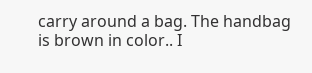carry around a bag. The handbag is brown in color.. I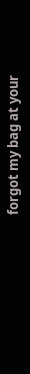forgot my bag at your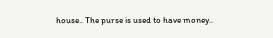house.. The purse is used to have money..